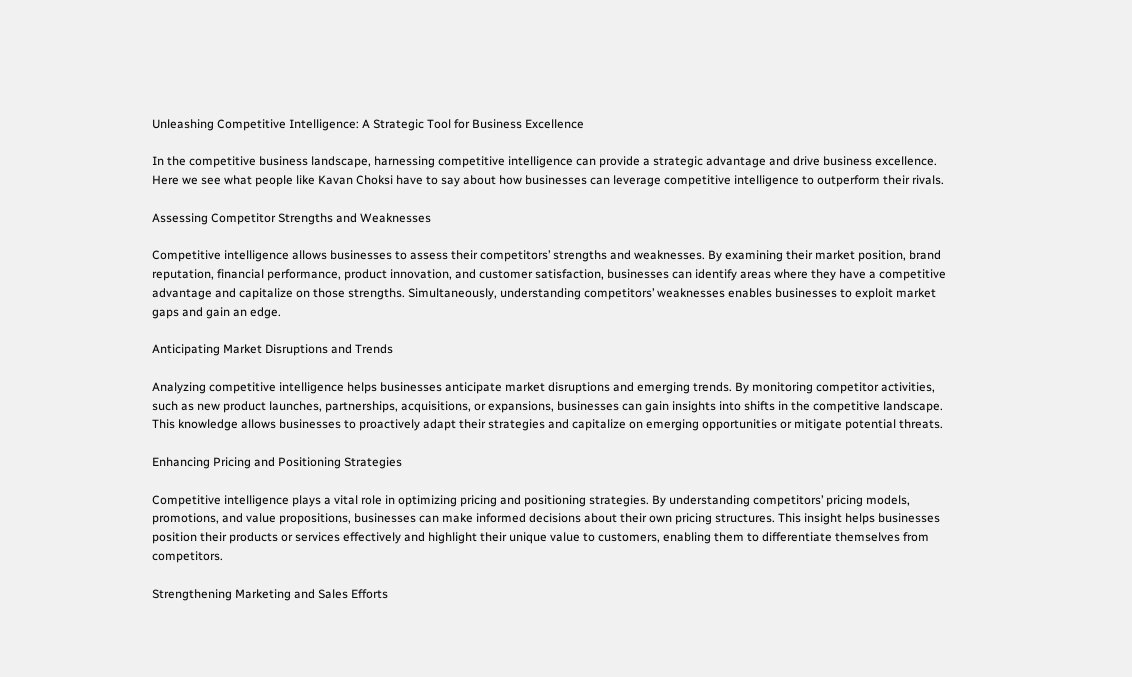Unleashing Competitive Intelligence: A Strategic Tool for Business Excellence

In the competitive business landscape, harnessing competitive intelligence can provide a strategic advantage and drive business excellence. Here we see what people like Kavan Choksi have to say about how businesses can leverage competitive intelligence to outperform their rivals.

Assessing Competitor Strengths and Weaknesses

Competitive intelligence allows businesses to assess their competitors’ strengths and weaknesses. By examining their market position, brand reputation, financial performance, product innovation, and customer satisfaction, businesses can identify areas where they have a competitive advantage and capitalize on those strengths. Simultaneously, understanding competitors’ weaknesses enables businesses to exploit market gaps and gain an edge.

Anticipating Market Disruptions and Trends

Analyzing competitive intelligence helps businesses anticipate market disruptions and emerging trends. By monitoring competitor activities, such as new product launches, partnerships, acquisitions, or expansions, businesses can gain insights into shifts in the competitive landscape. This knowledge allows businesses to proactively adapt their strategies and capitalize on emerging opportunities or mitigate potential threats.

Enhancing Pricing and Positioning Strategies

Competitive intelligence plays a vital role in optimizing pricing and positioning strategies. By understanding competitors’ pricing models, promotions, and value propositions, businesses can make informed decisions about their own pricing structures. This insight helps businesses position their products or services effectively and highlight their unique value to customers, enabling them to differentiate themselves from competitors.

Strengthening Marketing and Sales Efforts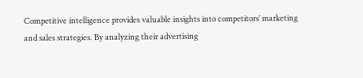Competitive intelligence provides valuable insights into competitors’ marketing and sales strategies. By analyzing their advertising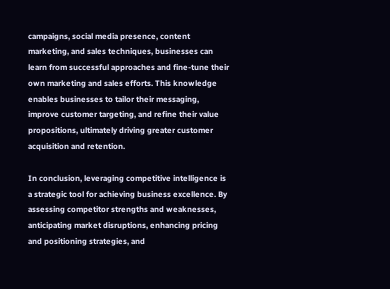campaigns, social media presence, content marketing, and sales techniques, businesses can learn from successful approaches and fine-tune their own marketing and sales efforts. This knowledge enables businesses to tailor their messaging, improve customer targeting, and refine their value propositions, ultimately driving greater customer acquisition and retention.

In conclusion, leveraging competitive intelligence is a strategic tool for achieving business excellence. By assessing competitor strengths and weaknesses, anticipating market disruptions, enhancing pricing and positioning strategies, and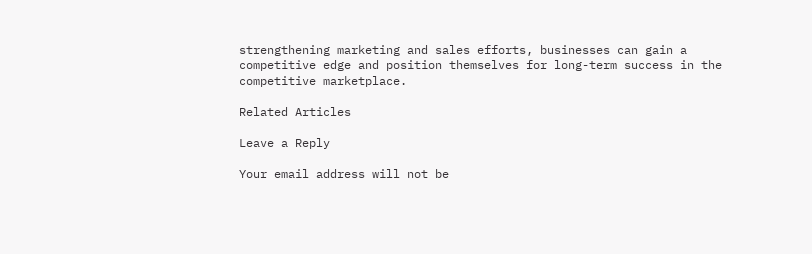strengthening marketing and sales efforts, businesses can gain a competitive edge and position themselves for long-term success in the competitive marketplace.

Related Articles

Leave a Reply

Your email address will not be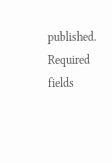published. Required fields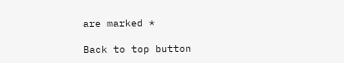are marked *

Back to top button